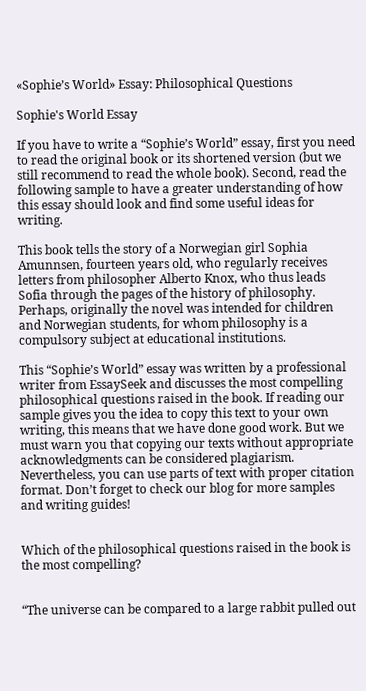«Sophie’s World» Essay: Philosophical Questions

Sophie's World Essay

If you have to write a “Sophie’s World” essay, first you need to read the original book or its shortened version (but we still recommend to read the whole book). Second, read the following sample to have a greater understanding of how this essay should look and find some useful ideas for writing.

This book tells the story of a Norwegian girl Sophia Amunnsen, fourteen years old, who regularly receives letters from philosopher Alberto Knox, who thus leads Sofia through the pages of the history of philosophy. Perhaps, originally the novel was intended for children and Norwegian students, for whom philosophy is a compulsory subject at educational institutions.

This “Sophie’s World” essay was written by a professional writer from EssaySeek and discusses the most compelling philosophical questions raised in the book. If reading our sample gives you the idea to copy this text to your own writing, this means that we have done good work. But we must warn you that copying our texts without appropriate acknowledgments can be considered plagiarism. Nevertheless, you can use parts of text with proper citation format. Don’t forget to check our blog for more samples and writing guides!


Which of the philosophical questions raised in the book is the most compelling?


“The universe can be compared to a large rabbit pulled out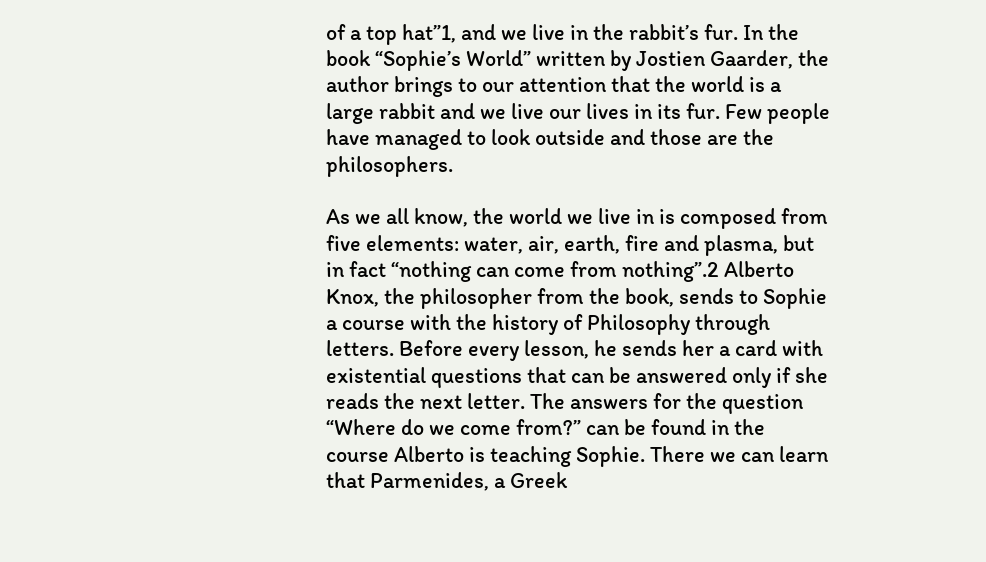of a top hat”1, and we live in the rabbit’s fur. In the book “Sophie’s World” written by Jostien Gaarder, the author brings to our attention that the world is a large rabbit and we live our lives in its fur. Few people have managed to look outside and those are the philosophers.

As we all know, the world we live in is composed from five elements: water, air, earth, fire and plasma, but in fact “nothing can come from nothing”.2 Alberto Knox, the philosopher from the book, sends to Sophie a course with the history of Philosophy through letters. Before every lesson, he sends her a card with existential questions that can be answered only if she reads the next letter. The answers for the question “Where do we come from?” can be found in the course Alberto is teaching Sophie. There we can learn that Parmenides, a Greek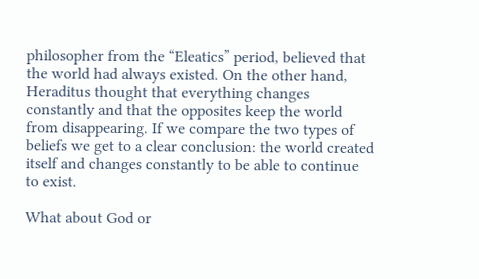philosopher from the “Eleatics” period, believed that the world had always existed. On the other hand, Heraditus thought that everything changes constantly and that the opposites keep the world from disappearing. If we compare the two types of beliefs we get to a clear conclusion: the world created itself and changes constantly to be able to continue to exist.

What about God or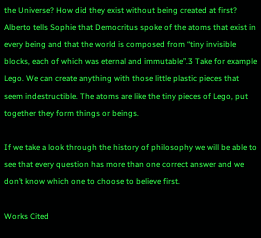the Universe? How did they exist without being created at first? Alberto tells Sophie that Democritus spoke of the atoms that exist in every being and that the world is composed from “tiny invisible blocks, each of which was eternal and immutable”.3 Take for example Lego. We can create anything with those little plastic pieces that seem indestructible. The atoms are like the tiny pieces of Lego, put together they form things or beings.

If we take a look through the history of philosophy we will be able to see that every question has more than one correct answer and we don’t know which one to choose to believe first.

Works Cited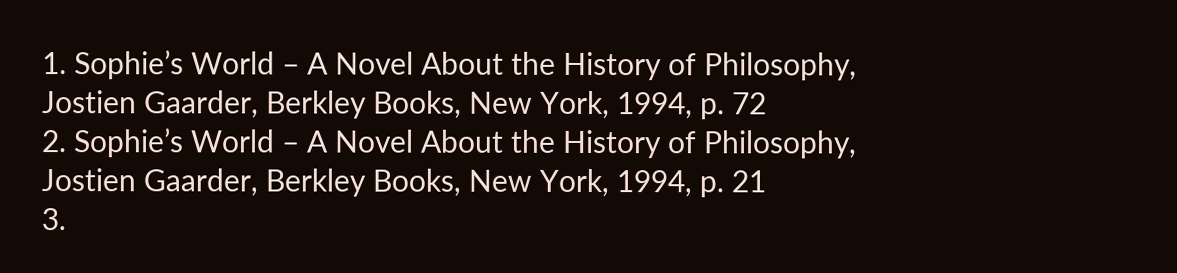1. Sophie’s World – A Novel About the History of Philosophy, Jostien Gaarder, Berkley Books, New York, 1994, p. 72
2. Sophie’s World – A Novel About the History of Philosophy, Jostien Gaarder, Berkley Books, New York, 1994, p. 21
3.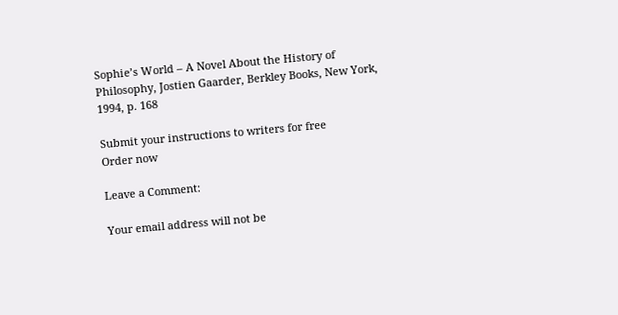Sophie’s World – A Novel About the History of Philosophy, Jostien Gaarder, Berkley Books, New York, 1994, p. 168

Submit your instructions to writers for free
Order now

Leave a Comment:

Your email address will not be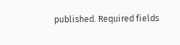published. Required fields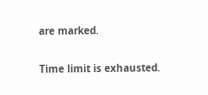are marked.

Time limit is exhausted.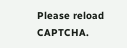Please reload CAPTCHA.